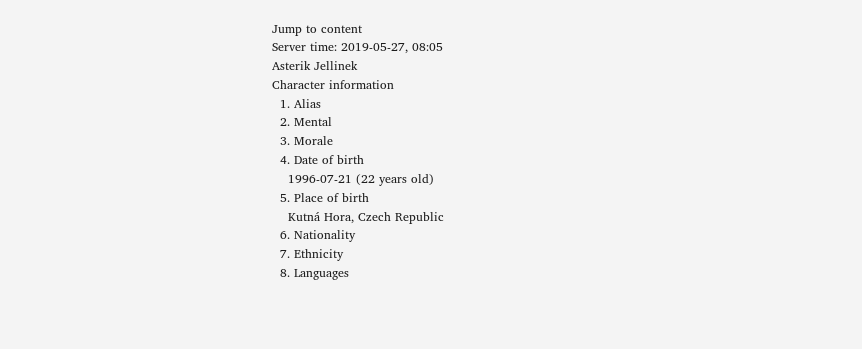Jump to content
Server time: 2019-05-27, 08:05
Asterik Jellinek
Character information
  1. Alias
  2. Mental
  3. Morale
  4. Date of birth
    1996-07-21 (22 years old)
  5. Place of birth
    Kutná Hora, Czech Republic
  6. Nationality
  7. Ethnicity
  8. Languages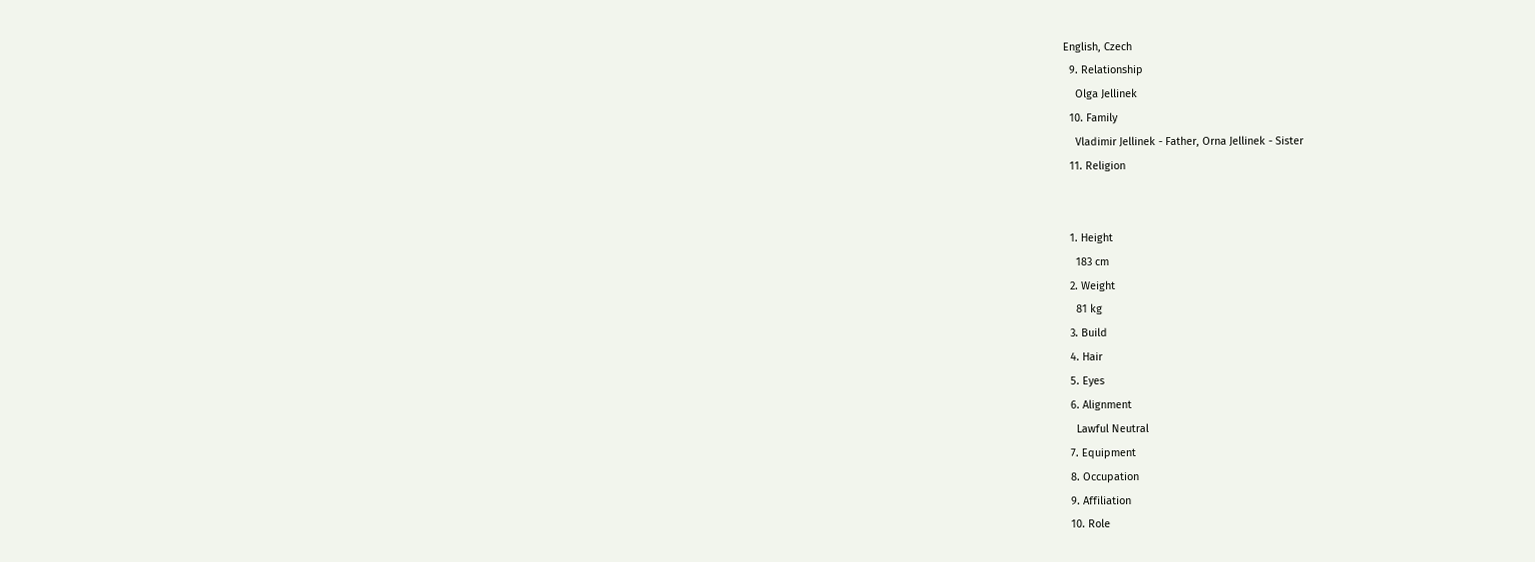English, Czech
  9. Relationship
    Olga Jellinek
  10. Family
    Vladimir Jellinek - Father, Orna Jellinek - Sister
  11. Religion


  1. Height
    183 cm
  2. Weight
    81 kg
  3. Build
  4. Hair
  5. Eyes
  6. Alignment
    Lawful Neutral
  7. Equipment
  8. Occupation
  9. Affiliation
  10. Role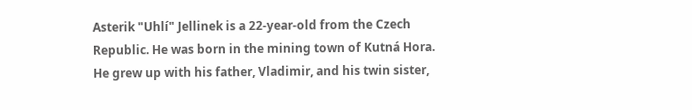Asterik "Uhlí" Jellinek is a 22-year-old from the Czech Republic. He was born in the mining town of Kutná Hora. He grew up with his father, Vladimir, and his twin sister,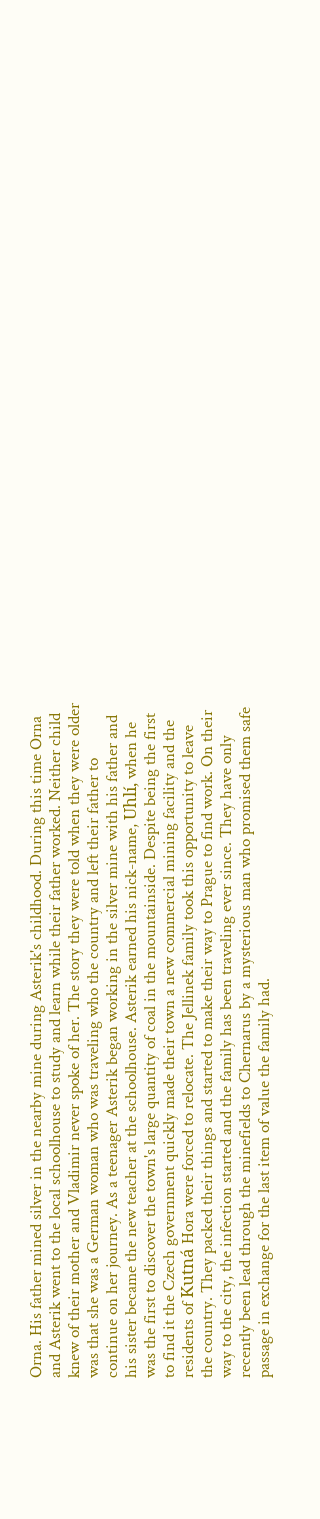Orna. His father mined silver in the nearby mine during Asterik's childhood. During this time Orna and Asterik went to the local schoolhouse to study and learn while their father worked. Neither child knew of their mother and Vladimir never spoke of her. The story they were told when they were older was that she was a German woman who was traveling who the country and left their father to continue on her journey. As a teenager Asterik began working in the silver mine with his father and his sister became the new teacher at the schoolhouse. Asterik earned his nick-name, Uhlí, when he was the first to discover the town's large quantity of coal in the mountainside. Despite being the first to find it the Czech government quickly made their town a new commercial mining facility and the residents of Kutná Hora were forced to relocate. The Jellinek family took this opportunity to leave the country. They packed their things and started to make their way to Prague to find work. On their way to the city, the infection started and the family has been traveling ever since. They have only recently been lead through the minefields to Chernarus by a mysterious man who promised them safe passage in exchange for the last item of value the family had.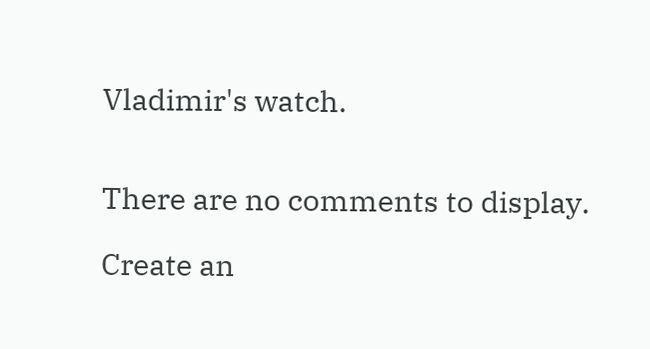Vladimir's watch.


There are no comments to display.

Create an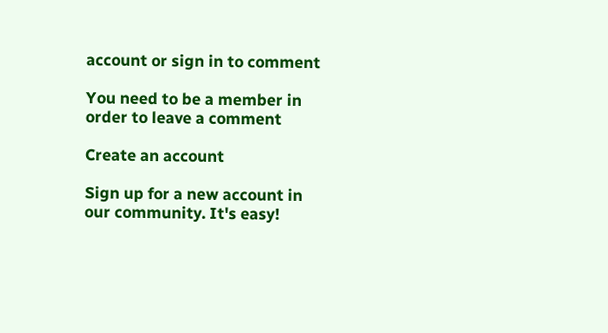account or sign in to comment

You need to be a member in order to leave a comment

Create an account

Sign up for a new account in our community. It's easy!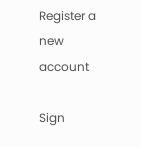Register a new account

Sign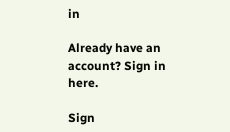in

Already have an account? Sign in here.

Sign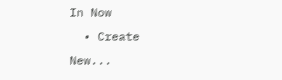In Now
  • Create New...